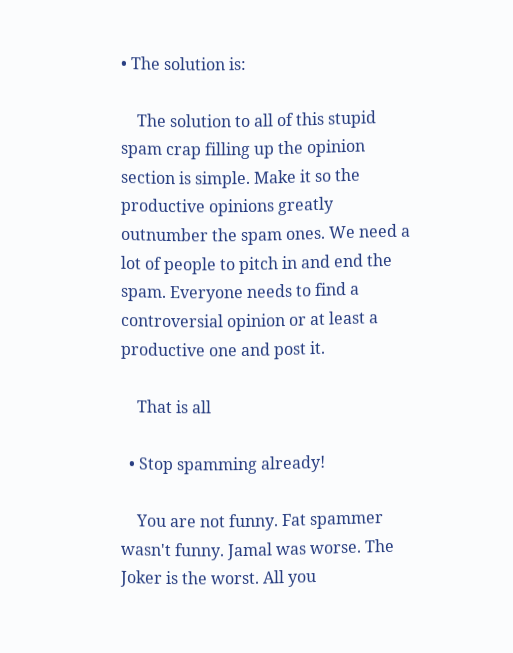• The solution is:

    The solution to all of this stupid spam crap filling up the opinion section is simple. Make it so the productive opinions greatly outnumber the spam ones. We need a lot of people to pitch in and end the spam. Everyone needs to find a controversial opinion or at least a productive one and post it.

    That is all

  • Stop spamming already!

    You are not funny. Fat spammer wasn't funny. Jamal was worse. The Joker is the worst. All you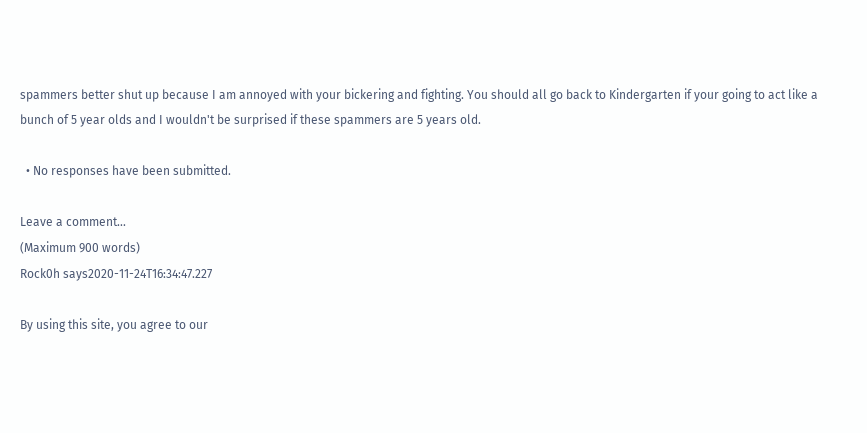spammers better shut up because I am annoyed with your bickering and fighting. You should all go back to Kindergarten if your going to act like a bunch of 5 year olds and I wouldn't be surprised if these spammers are 5 years old.

  • No responses have been submitted.

Leave a comment...
(Maximum 900 words)
Rock0h says2020-11-24T16:34:47.227

By using this site, you agree to our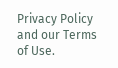Privacy Policy and our Terms of Use.